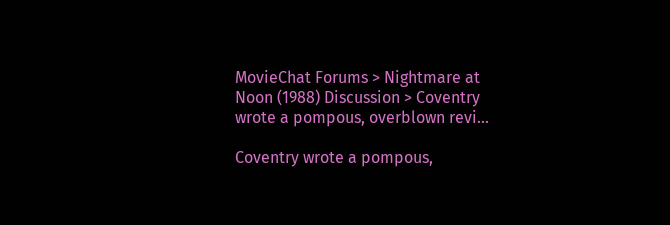MovieChat Forums > Nightmare at Noon (1988) Discussion > Coventry wrote a pompous, overblown revi...

Coventry wrote a pompous,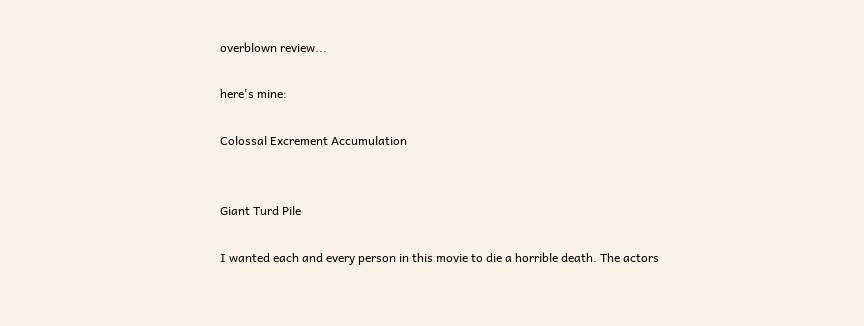overblown review...

here's mine:

Colossal Excrement Accumulation


Giant Turd Pile

I wanted each and every person in this movie to die a horrible death. The actors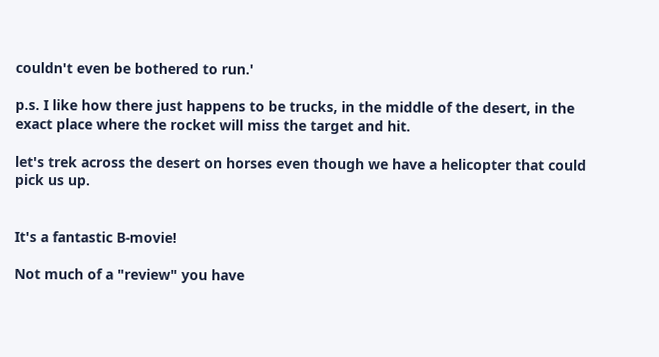couldn't even be bothered to run.'

p.s. I like how there just happens to be trucks, in the middle of the desert, in the exact place where the rocket will miss the target and hit.

let's trek across the desert on horses even though we have a helicopter that could pick us up.


It's a fantastic B-movie!

Not much of a "review" you have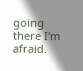going there I'm afraid.